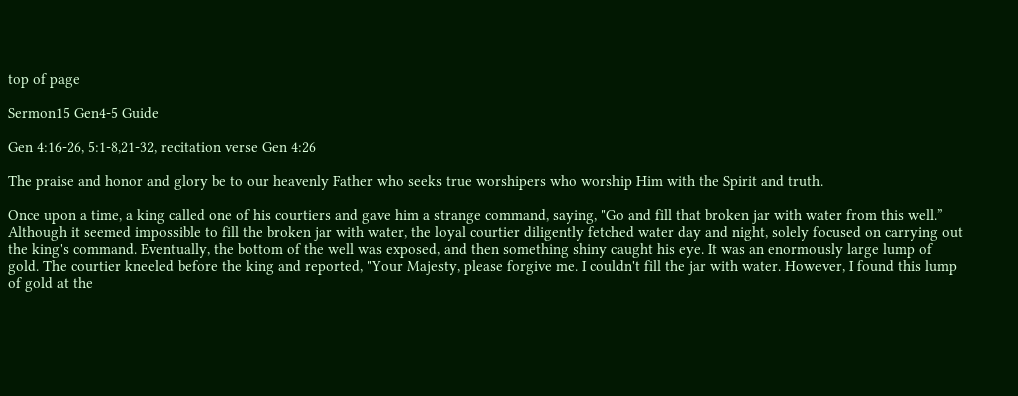top of page

Sermon15 Gen4-5 Guide

Gen 4:16-26, 5:1-8,21-32, recitation verse Gen 4:26

The praise and honor and glory be to our heavenly Father who seeks true worshipers who worship Him with the Spirit and truth.

Once upon a time, a king called one of his courtiers and gave him a strange command, saying, "Go and fill that broken jar with water from this well.” Although it seemed impossible to fill the broken jar with water, the loyal courtier diligently fetched water day and night, solely focused on carrying out the king's command. Eventually, the bottom of the well was exposed, and then something shiny caught his eye. It was an enormously large lump of gold. The courtier kneeled before the king and reported, "Your Majesty, please forgive me. I couldn't fill the jar with water. However, I found this lump of gold at the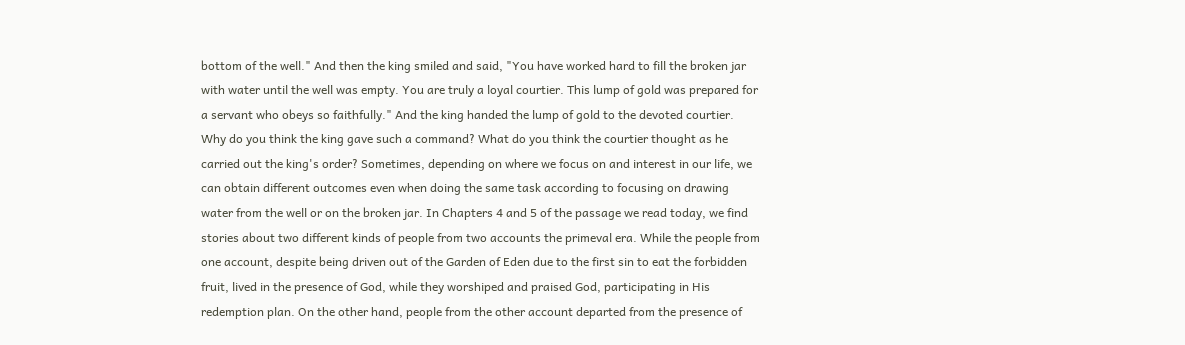bottom of the well." And then the king smiled and said, "You have worked hard to fill the broken jar with water until the well was empty. You are truly a loyal courtier. This lump of gold was prepared for a servant who obeys so faithfully." And the king handed the lump of gold to the devoted courtier. Why do you think the king gave such a command? What do you think the courtier thought as he carried out the king's order? Sometimes, depending on where we focus on and interest in our life, we can obtain different outcomes even when doing the same task according to focusing on drawing water from the well or on the broken jar. In Chapters 4 and 5 of the passage we read today, we find stories about two different kinds of people from two accounts the primeval era. While the people from one account, despite being driven out of the Garden of Eden due to the first sin to eat the forbidden fruit, lived in the presence of God, while they worshiped and praised God, participating in His redemption plan. On the other hand, people from the other account departed from the presence of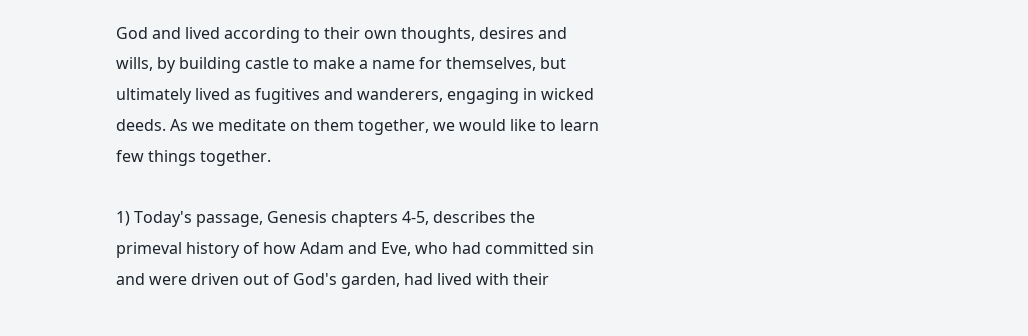God and lived according to their own thoughts, desires and wills, by building castle to make a name for themselves, but ultimately lived as fugitives and wanderers, engaging in wicked deeds. As we meditate on them together, we would like to learn few things together.

1) Today's passage, Genesis chapters 4-5, describes the primeval history of how Adam and Eve, who had committed sin and were driven out of God's garden, had lived with their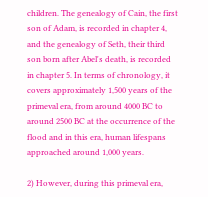children. The genealogy of Cain, the first son of Adam, is recorded in chapter 4, and the genealogy of Seth, their third son born after Abel's death, is recorded in chapter 5. In terms of chronology, it covers approximately 1,500 years of the primeval era, from around 4000 BC to around 2500 BC at the occurrence of the flood and in this era, human lifespans approached around 1,000 years.

2) However, during this primeval era,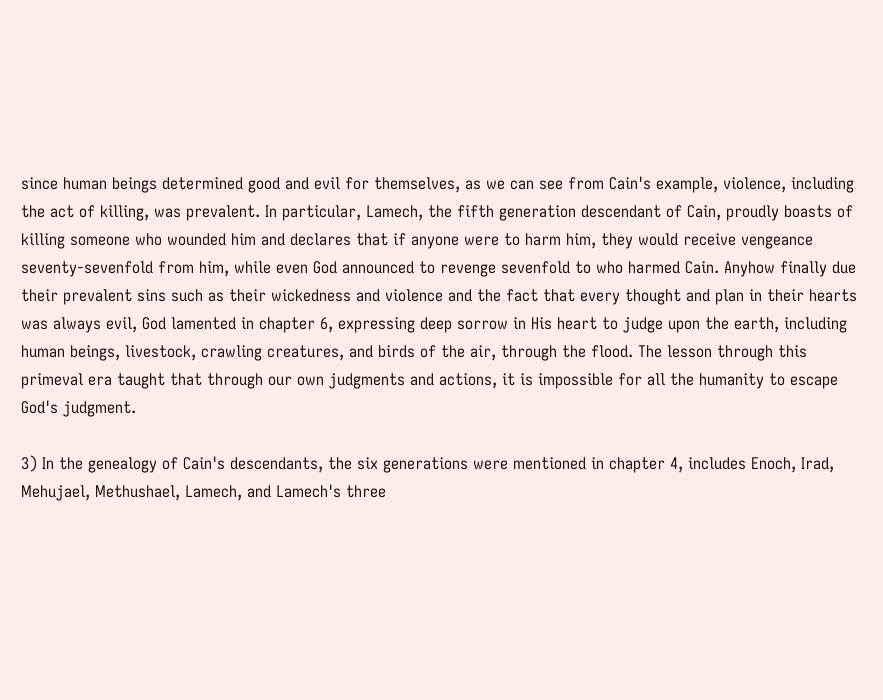since human beings determined good and evil for themselves, as we can see from Cain's example, violence, including the act of killing, was prevalent. In particular, Lamech, the fifth generation descendant of Cain, proudly boasts of killing someone who wounded him and declares that if anyone were to harm him, they would receive vengeance seventy-sevenfold from him, while even God announced to revenge sevenfold to who harmed Cain. Anyhow finally due their prevalent sins such as their wickedness and violence and the fact that every thought and plan in their hearts was always evil, God lamented in chapter 6, expressing deep sorrow in His heart to judge upon the earth, including human beings, livestock, crawling creatures, and birds of the air, through the flood. The lesson through this primeval era taught that through our own judgments and actions, it is impossible for all the humanity to escape God's judgment.

3) In the genealogy of Cain's descendants, the six generations were mentioned in chapter 4, includes Enoch, Irad, Mehujael, Methushael, Lamech, and Lamech's three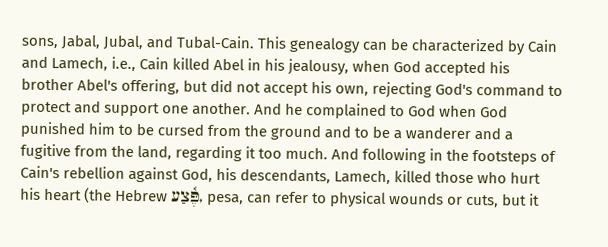sons, Jabal, Jubal, and Tubal-Cain. This genealogy can be characterized by Cain and Lamech, i.e., Cain killed Abel in his jealousy, when God accepted his brother Abel's offering, but did not accept his own, rejecting God's command to protect and support one another. And he complained to God when God punished him to be cursed from the ground and to be a wanderer and a fugitive from the land, regarding it too much. And following in the footsteps of Cain's rebellion against God, his descendants, Lamech, killed those who hurt his heart (the Hebrew פֶּ֫צַע, pesa, can refer to physical wounds or cuts, but it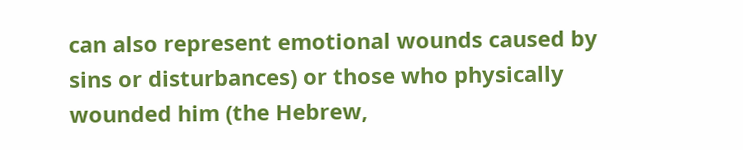can also represent emotional wounds caused by sins or disturbances) or those who physically wounded him (the Hebrew,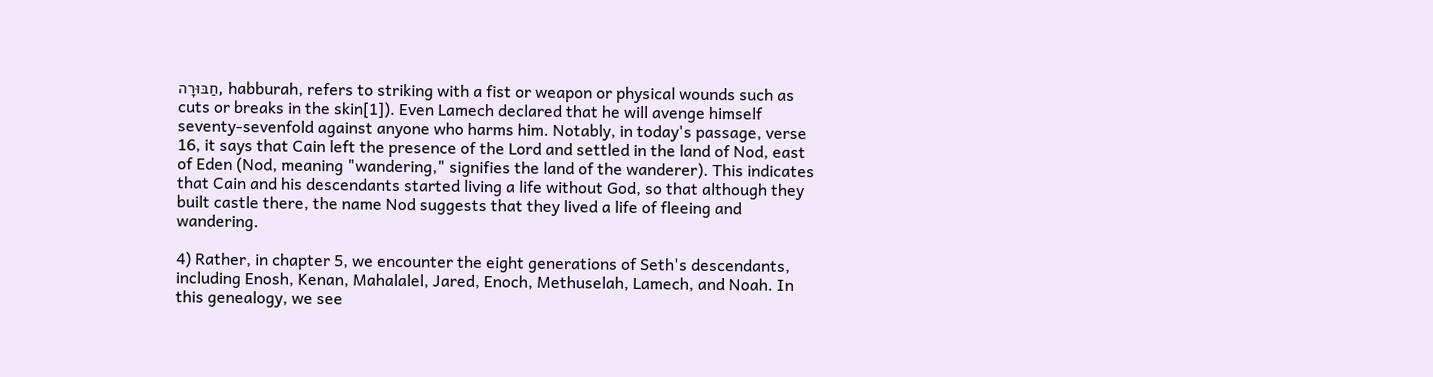חַבּוּרָה, habburah, refers to striking with a fist or weapon or physical wounds such as cuts or breaks in the skin[1]). Even Lamech declared that he will avenge himself seventy-sevenfold against anyone who harms him. Notably, in today's passage, verse 16, it says that Cain left the presence of the Lord and settled in the land of Nod, east of Eden (Nod, meaning "wandering," signifies the land of the wanderer). This indicates that Cain and his descendants started living a life without God, so that although they built castle there, the name Nod suggests that they lived a life of fleeing and wandering.

4) Rather, in chapter 5, we encounter the eight generations of Seth's descendants, including Enosh, Kenan, Mahalalel, Jared, Enoch, Methuselah, Lamech, and Noah. In this genealogy, we see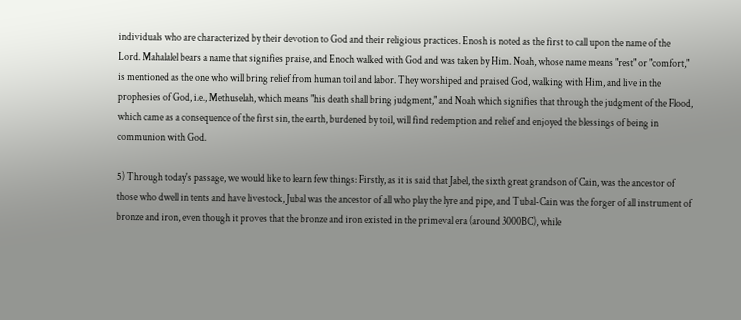individuals who are characterized by their devotion to God and their religious practices. Enosh is noted as the first to call upon the name of the Lord. Mahalalel bears a name that signifies praise, and Enoch walked with God and was taken by Him. Noah, whose name means "rest" or "comfort," is mentioned as the one who will bring relief from human toil and labor. They worshiped and praised God, walking with Him, and live in the prophesies of God, i.e., Methuselah, which means "his death shall bring judgment," and Noah which signifies that through the judgment of the Flood, which came as a consequence of the first sin, the earth, burdened by toil, will find redemption and relief and enjoyed the blessings of being in communion with God.

5) Through today's passage, we would like to learn few things: Firstly, as it is said that Jabel, the sixth great grandson of Cain, was the ancestor of those who dwell in tents and have livestock, Jubal was the ancestor of all who play the lyre and pipe, and Tubal-Cain was the forger of all instrument of bronze and iron, even though it proves that the bronze and iron existed in the primeval era (around 3000BC), while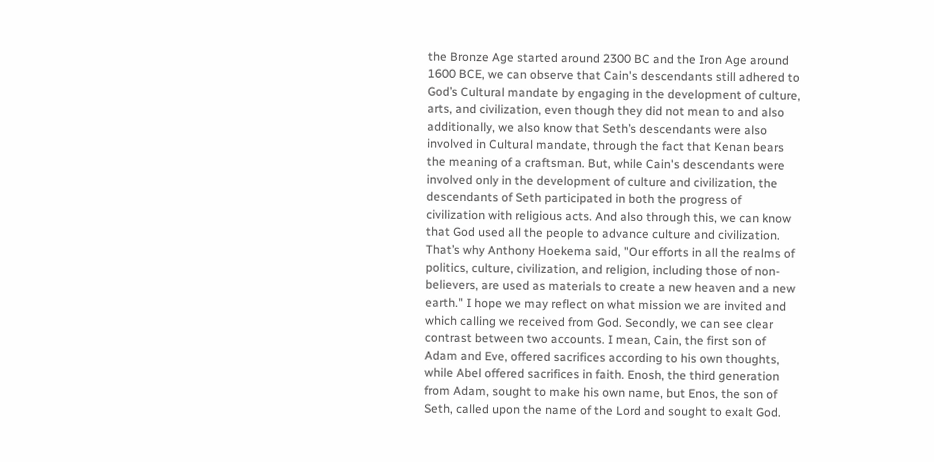the Bronze Age started around 2300 BC and the Iron Age around 1600 BCE, we can observe that Cain's descendants still adhered to God’s Cultural mandate by engaging in the development of culture, arts, and civilization, even though they did not mean to and also additionally, we also know that Seth’s descendants were also involved in Cultural mandate, through the fact that Kenan bears the meaning of a craftsman. But, while Cain's descendants were involved only in the development of culture and civilization, the descendants of Seth participated in both the progress of civilization with religious acts. And also through this, we can know that God used all the people to advance culture and civilization. That’s why Anthony Hoekema said, "Our efforts in all the realms of politics, culture, civilization, and religion, including those of non-believers, are used as materials to create a new heaven and a new earth." I hope we may reflect on what mission we are invited and which calling we received from God. Secondly, we can see clear contrast between two accounts. I mean, Cain, the first son of Adam and Eve, offered sacrifices according to his own thoughts, while Abel offered sacrifices in faith. Enosh, the third generation from Adam, sought to make his own name, but Enos, the son of Seth, called upon the name of the Lord and sought to exalt God.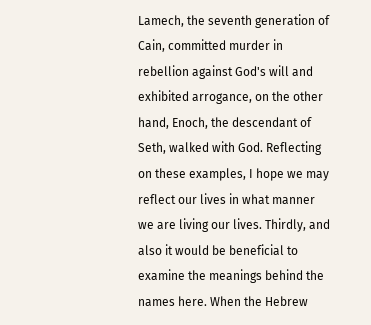Lamech, the seventh generation of Cain, committed murder in rebellion against God's will and exhibited arrogance, on the other hand, Enoch, the descendant of Seth, walked with God. Reflecting on these examples, I hope we may reflect our lives in what manner we are living our lives. Thirdly, and also it would be beneficial to examine the meanings behind the names here. When the Hebrew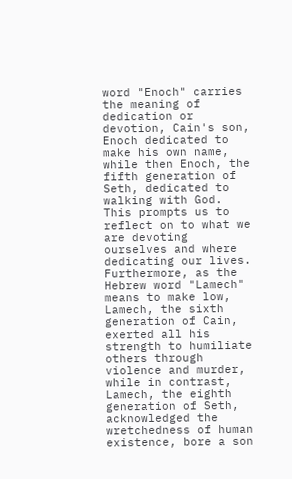word "Enoch" carries the meaning of dedication or devotion, Cain's son, Enoch dedicated to make his own name, while then Enoch, the fifth generation of Seth, dedicated to walking with God. This prompts us to reflect on to what we are devoting ourselves and where dedicating our lives. Furthermore, as the Hebrew word "Lamech" means to make low, Lamech, the sixth generation of Cain, exerted all his strength to humiliate others through violence and murder, while in contrast, Lamech, the eighth generation of Seth, acknowledged the wretchedness of human existence, bore a son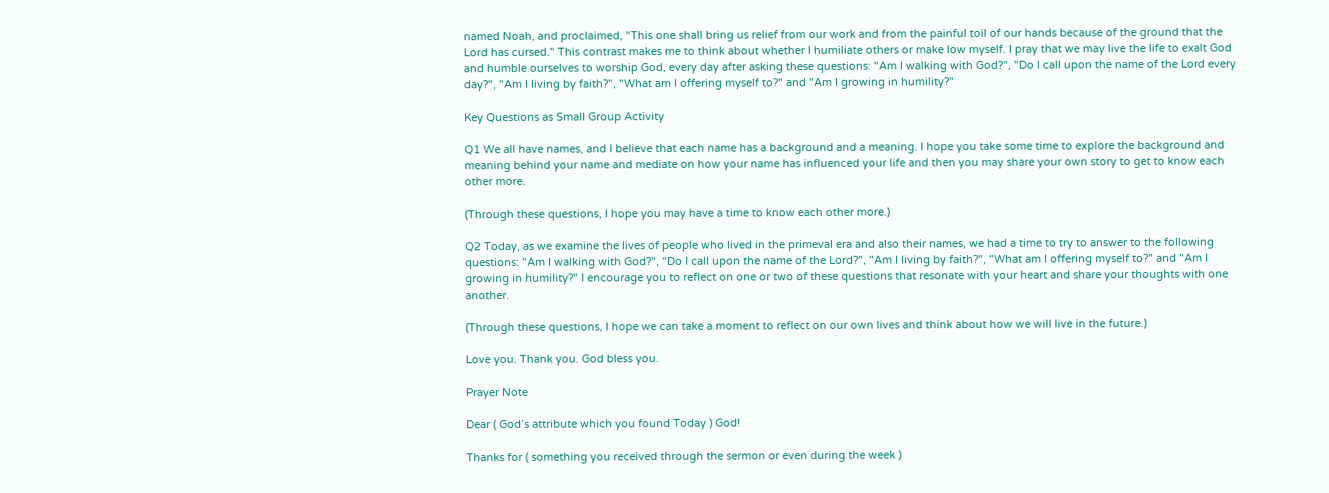named Noah, and proclaimed, "This one shall bring us relief from our work and from the painful toil of our hands because of the ground that the Lord has cursed." This contrast makes me to think about whether I humiliate others or make low myself. I pray that we may live the life to exalt God and humble ourselves to worship God, every day after asking these questions: "Am I walking with God?", "Do I call upon the name of the Lord every day?", "Am I living by faith?", "What am I offering myself to?" and "Am I growing in humility?"

Key Questions as Small Group Activity

Q1 We all have names, and I believe that each name has a background and a meaning. I hope you take some time to explore the background and meaning behind your name and mediate on how your name has influenced your life and then you may share your own story to get to know each other more.

(Through these questions, I hope you may have a time to know each other more.)

Q2 Today, as we examine the lives of people who lived in the primeval era and also their names, we had a time to try to answer to the following questions: "Am I walking with God?", "Do I call upon the name of the Lord?", "Am I living by faith?", "What am I offering myself to?" and "Am I growing in humility?" I encourage you to reflect on one or two of these questions that resonate with your heart and share your thoughts with one another.

(Through these questions, I hope we can take a moment to reflect on our own lives and think about how we will live in the future.)

Love you. Thank you. God bless you.

Prayer Note

Dear ( God’s attribute which you found Today ) God!

Thanks for ( something you received through the sermon or even during the week )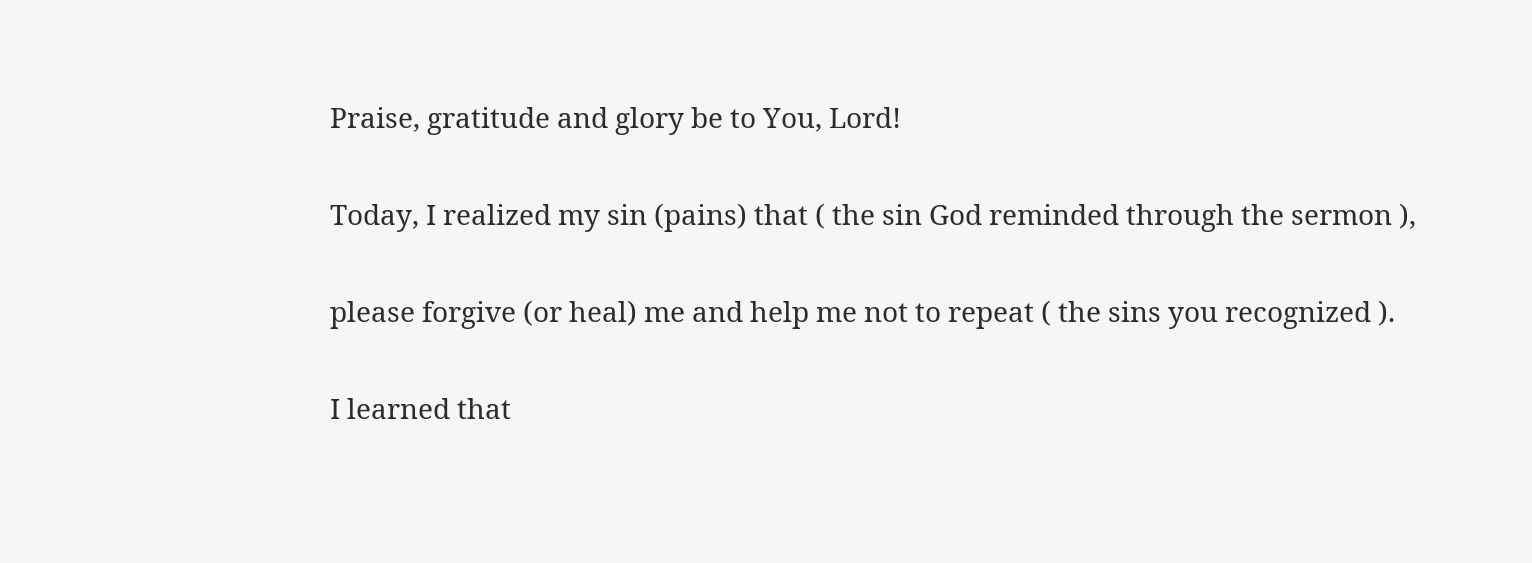Praise, gratitude and glory be to You, Lord!

Today, I realized my sin (pains) that ( the sin God reminded through the sermon ),

please forgive (or heal) me and help me not to repeat ( the sins you recognized ).

I learned that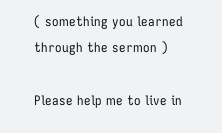( something you learned through the sermon )

Please help me to live in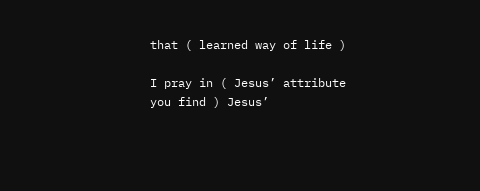that ( learned way of life )

I pray in ( Jesus’ attribute you find ) Jesus’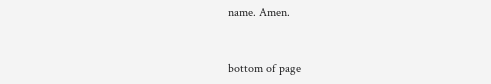name. Amen.


bottom of page